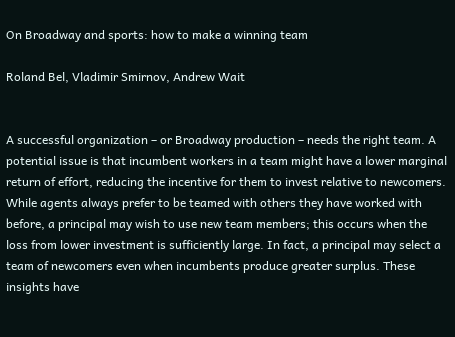On Broadway and sports: how to make a winning team

Roland Bel, Vladimir Smirnov, Andrew Wait


A successful organization – or Broadway production – needs the right team. A potential issue is that incumbent workers in a team might have a lower marginal return of effort, reducing the incentive for them to invest relative to newcomers. While agents always prefer to be teamed with others they have worked with before, a principal may wish to use new team members; this occurs when the loss from lower investment is sufficiently large. In fact, a principal may select a team of newcomers even when incumbents produce greater surplus. These insights have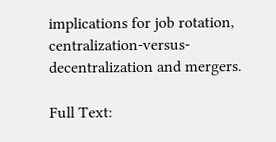implications for job rotation, centralization-versus-decentralization and mergers.

Full Text: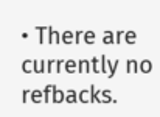• There are currently no refbacks.